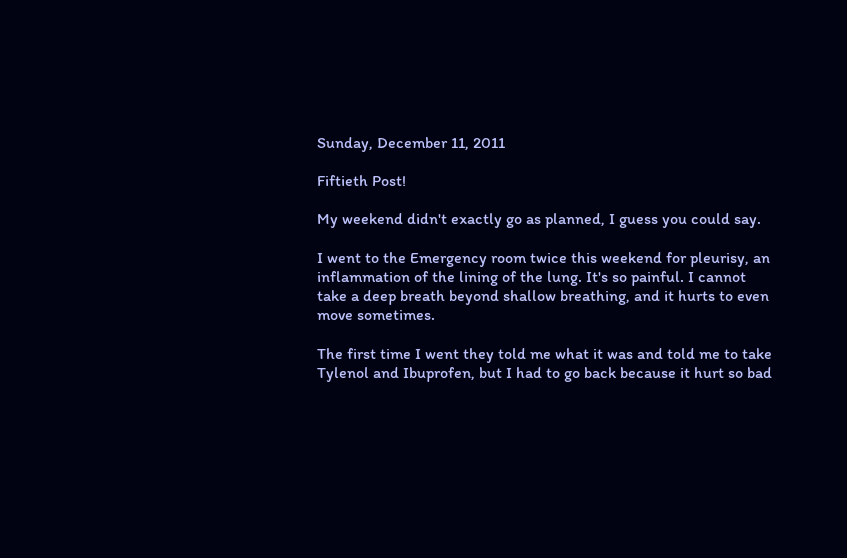Sunday, December 11, 2011

Fiftieth Post!

My weekend didn't exactly go as planned, I guess you could say.

I went to the Emergency room twice this weekend for pleurisy, an inflammation of the lining of the lung. It's so painful. I cannot take a deep breath beyond shallow breathing, and it hurts to even move sometimes.

The first time I went they told me what it was and told me to take Tylenol and Ibuprofen, but I had to go back because it hurt so bad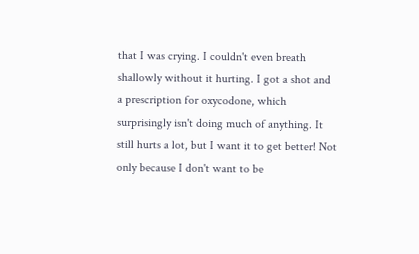that I was crying. I couldn't even breath shallowly without it hurting. I got a shot and a prescription for oxycodone, which surprisingly isn't doing much of anything. It still hurts a lot, but I want it to get better! Not only because I don't want to be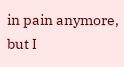in pain anymore, but I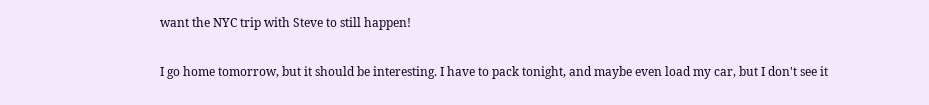want the NYC trip with Steve to still happen!

I go home tomorrow, but it should be interesting. I have to pack tonight, and maybe even load my car, but I don't see it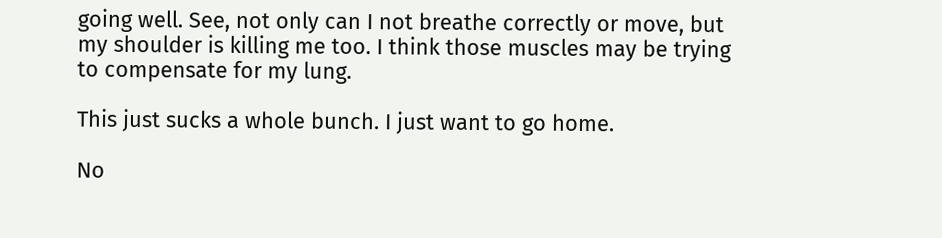going well. See, not only can I not breathe correctly or move, but my shoulder is killing me too. I think those muscles may be trying to compensate for my lung.

This just sucks a whole bunch. I just want to go home.

No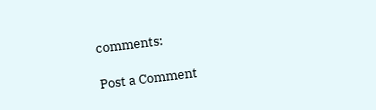comments:

Post a Comment